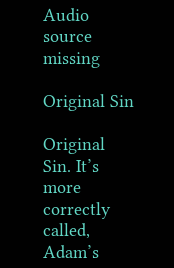Audio source missing

Original Sin

Original Sin. It’s more correctly called, Adam’s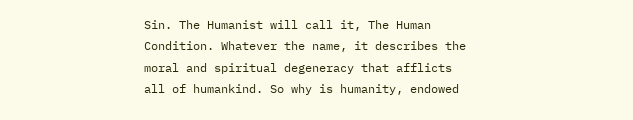Sin. The Humanist will call it, The Human Condition. Whatever the name, it describes the moral and spiritual degeneracy that afflicts all of humankind. So why is humanity, endowed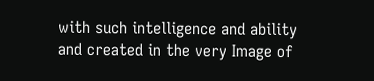with such intelligence and ability and created in the very Image of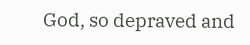God, so depraved and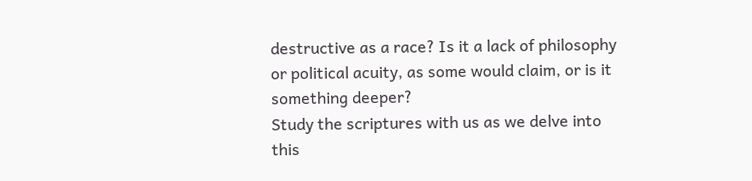destructive as a race? Is it a lack of philosophy or political acuity, as some would claim, or is it something deeper?
Study the scriptures with us as we delve into this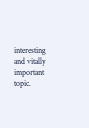interesting and vitally important topic.